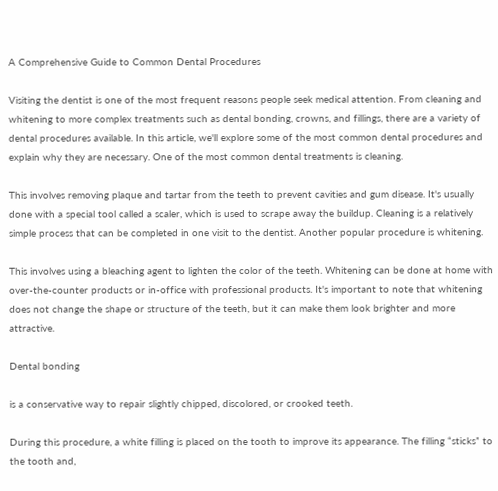A Comprehensive Guide to Common Dental Procedures

Visiting the dentist is one of the most frequent reasons people seek medical attention. From cleaning and whitening to more complex treatments such as dental bonding, crowns, and fillings, there are a variety of dental procedures available. In this article, we'll explore some of the most common dental procedures and explain why they are necessary. One of the most common dental treatments is cleaning.

This involves removing plaque and tartar from the teeth to prevent cavities and gum disease. It's usually done with a special tool called a scaler, which is used to scrape away the buildup. Cleaning is a relatively simple process that can be completed in one visit to the dentist. Another popular procedure is whitening.

This involves using a bleaching agent to lighten the color of the teeth. Whitening can be done at home with over-the-counter products or in-office with professional products. It's important to note that whitening does not change the shape or structure of the teeth, but it can make them look brighter and more attractive.

Dental bonding

is a conservative way to repair slightly chipped, discolored, or crooked teeth.

During this procedure, a white filling is placed on the tooth to improve its appearance. The filling “sticks” to the tooth and,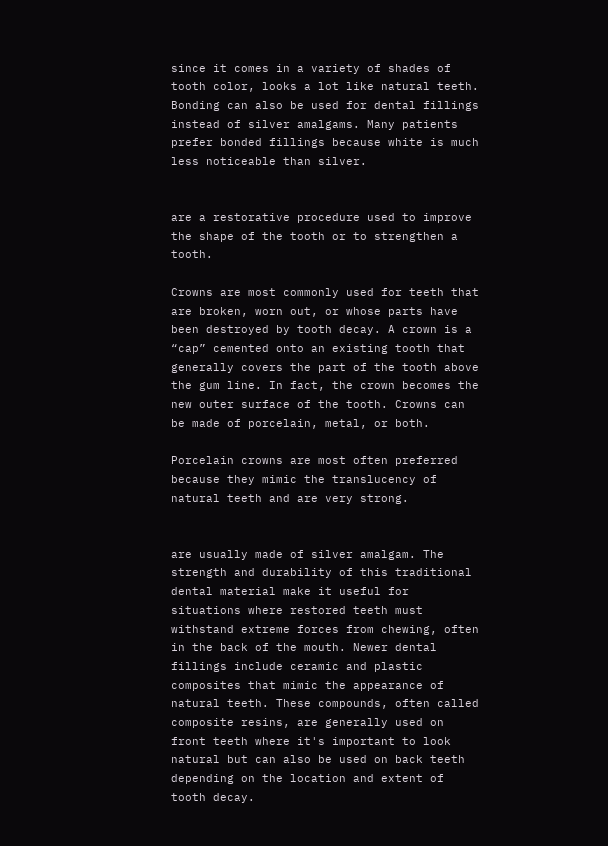since it comes in a variety of shades of tooth color, looks a lot like natural teeth. Bonding can also be used for dental fillings instead of silver amalgams. Many patients prefer bonded fillings because white is much less noticeable than silver.


are a restorative procedure used to improve the shape of the tooth or to strengthen a tooth.

Crowns are most commonly used for teeth that are broken, worn out, or whose parts have been destroyed by tooth decay. A crown is a “cap” cemented onto an existing tooth that generally covers the part of the tooth above the gum line. In fact, the crown becomes the new outer surface of the tooth. Crowns can be made of porcelain, metal, or both.

Porcelain crowns are most often preferred because they mimic the translucency of natural teeth and are very strong.


are usually made of silver amalgam. The strength and durability of this traditional dental material make it useful for situations where restored teeth must withstand extreme forces from chewing, often in the back of the mouth. Newer dental fillings include ceramic and plastic composites that mimic the appearance of natural teeth. These compounds, often called composite resins, are generally used on front teeth where it's important to look natural but can also be used on back teeth depending on the location and extent of tooth decay.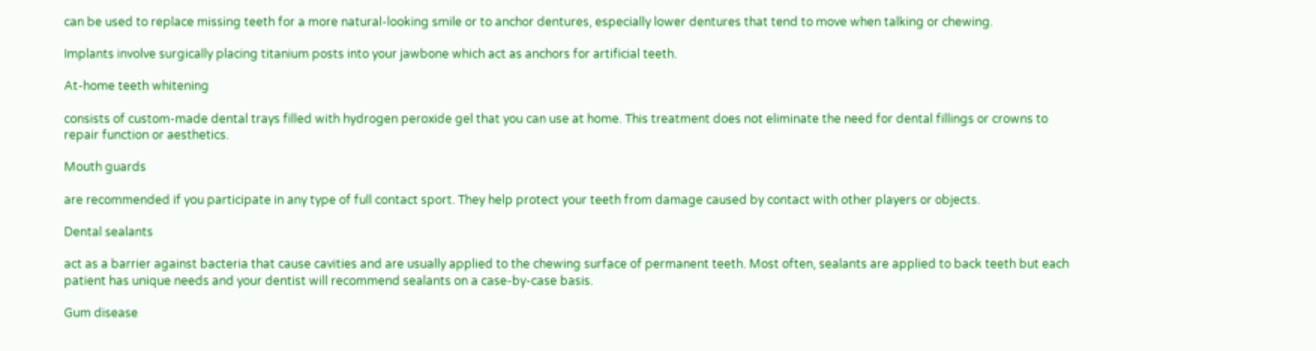can be used to replace missing teeth for a more natural-looking smile or to anchor dentures, especially lower dentures that tend to move when talking or chewing.

Implants involve surgically placing titanium posts into your jawbone which act as anchors for artificial teeth.

At-home teeth whitening

consists of custom-made dental trays filled with hydrogen peroxide gel that you can use at home. This treatment does not eliminate the need for dental fillings or crowns to repair function or aesthetics.

Mouth guards

are recommended if you participate in any type of full contact sport. They help protect your teeth from damage caused by contact with other players or objects.

Dental sealants

act as a barrier against bacteria that cause cavities and are usually applied to the chewing surface of permanent teeth. Most often, sealants are applied to back teeth but each patient has unique needs and your dentist will recommend sealants on a case-by-case basis.

Gum disease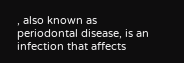, also known as periodontal disease, is an infection that affects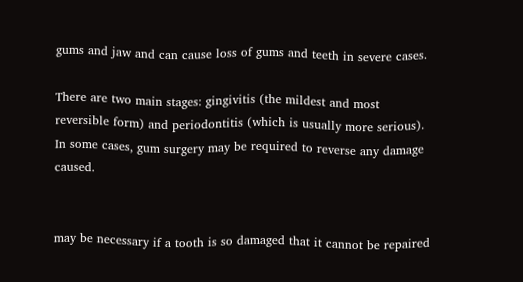gums and jaw and can cause loss of gums and teeth in severe cases.

There are two main stages: gingivitis (the mildest and most reversible form) and periodontitis (which is usually more serious). In some cases, gum surgery may be required to reverse any damage caused.


may be necessary if a tooth is so damaged that it cannot be repaired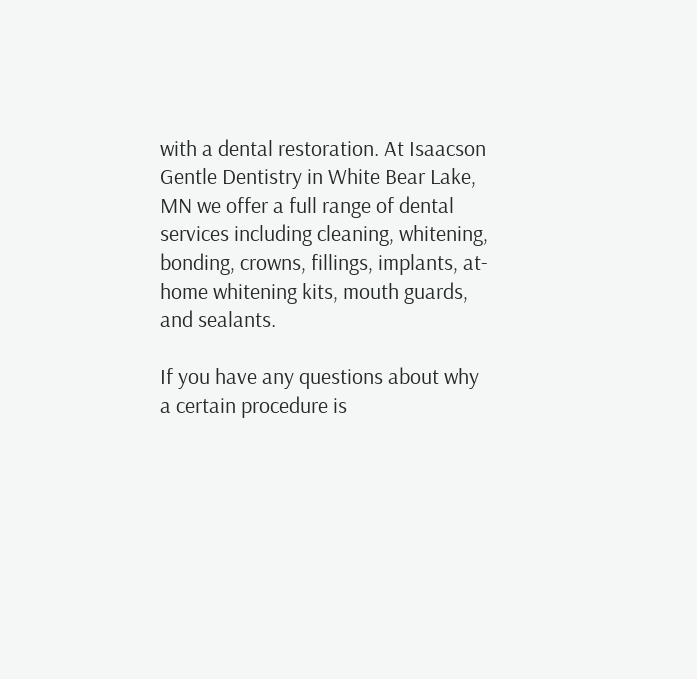with a dental restoration. At Isaacson Gentle Dentistry in White Bear Lake, MN we offer a full range of dental services including cleaning, whitening, bonding, crowns, fillings, implants, at-home whitening kits, mouth guards, and sealants.

If you have any questions about why a certain procedure is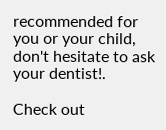recommended for you or your child, don't hesitate to ask your dentist!.

Check out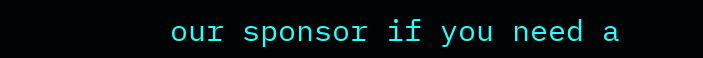our sponsor if you need a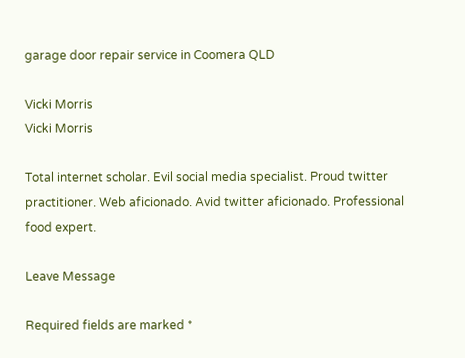garage door repair service in Coomera QLD

Vicki Morris
Vicki Morris

Total internet scholar. Evil social media specialist. Proud twitter practitioner. Web aficionado. Avid twitter aficionado. Professional food expert.

Leave Message

Required fields are marked *